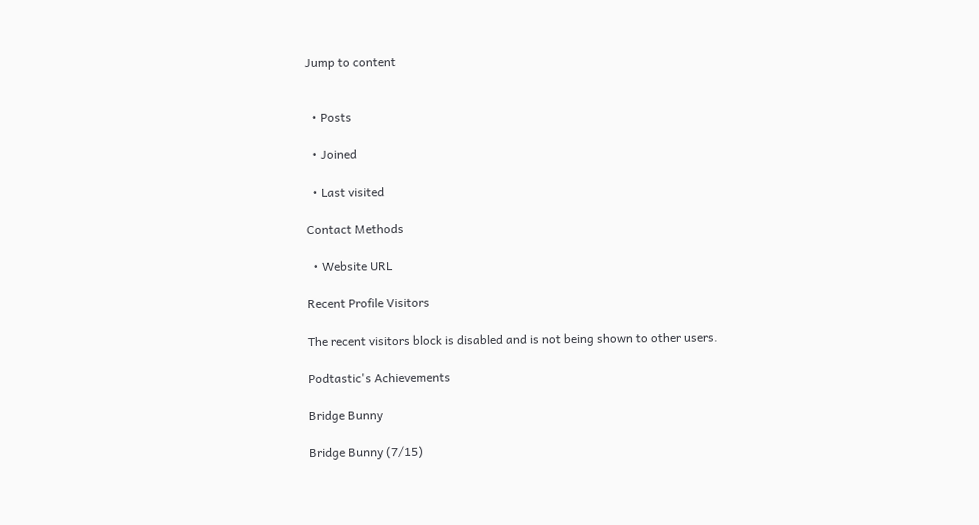Jump to content


  • Posts

  • Joined

  • Last visited

Contact Methods

  • Website URL

Recent Profile Visitors

The recent visitors block is disabled and is not being shown to other users.

Podtastic's Achievements

Bridge Bunny

Bridge Bunny (7/15)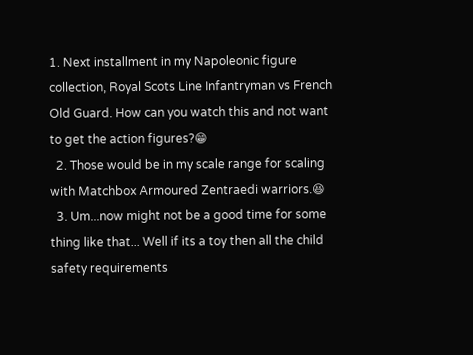1. Next installment in my Napoleonic figure collection, Royal Scots Line Infantryman vs French Old Guard. How can you watch this and not want to get the action figures?😁
  2. Those would be in my scale range for scaling with Matchbox Armoured Zentraedi warriors.😆
  3. Um...now might not be a good time for some thing like that... Well if its a toy then all the child safety requirements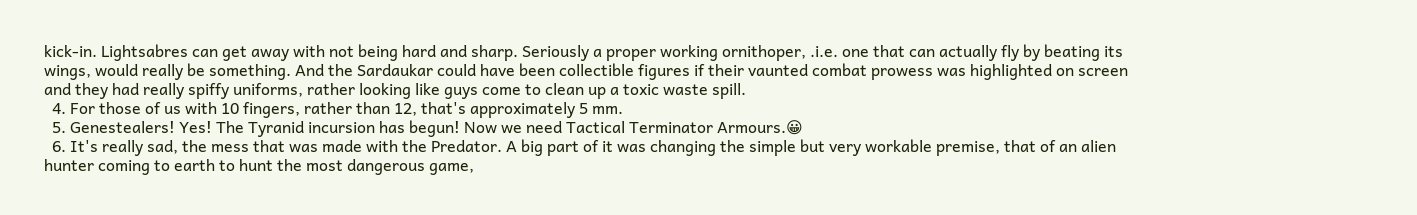kick-in. Lightsabres can get away with not being hard and sharp. Seriously a proper working ornithoper, .i.e. one that can actually fly by beating its wings, would really be something. And the Sardaukar could have been collectible figures if their vaunted combat prowess was highlighted on screen and they had really spiffy uniforms, rather looking like guys come to clean up a toxic waste spill.
  4. For those of us with 10 fingers, rather than 12, that's approximately 5 mm.
  5. Genestealers! Yes! The Tyranid incursion has begun! Now we need Tactical Terminator Armours.😀
  6. It's really sad, the mess that was made with the Predator. A big part of it was changing the simple but very workable premise, that of an alien hunter coming to earth to hunt the most dangerous game,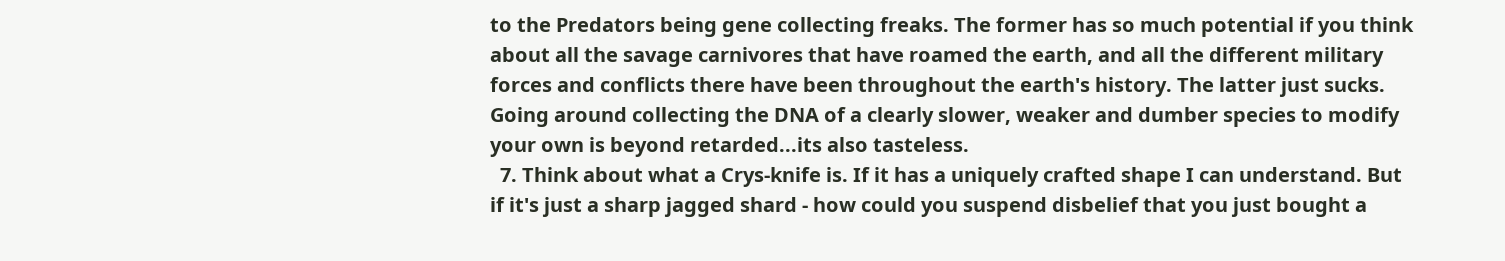to the Predators being gene collecting freaks. The former has so much potential if you think about all the savage carnivores that have roamed the earth, and all the different military forces and conflicts there have been throughout the earth's history. The latter just sucks. Going around collecting the DNA of a clearly slower, weaker and dumber species to modify your own is beyond retarded...its also tasteless.
  7. Think about what a Crys-knife is. If it has a uniquely crafted shape I can understand. But if it's just a sharp jagged shard - how could you suspend disbelief that you just bought a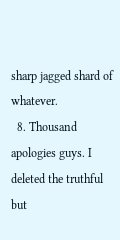sharp jagged shard of whatever.
  8. Thousand apologies guys. I deleted the truthful but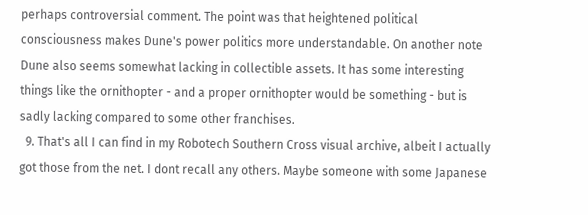perhaps controversial comment. The point was that heightened political consciousness makes Dune's power politics more understandable. On another note Dune also seems somewhat lacking in collectible assets. It has some interesting things like the ornithopter - and a proper ornithopter would be something - but is sadly lacking compared to some other franchises.
  9. That's all I can find in my Robotech Southern Cross visual archive, albeit I actually got those from the net. I dont recall any others. Maybe someone with some Japanese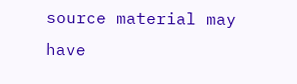source material may have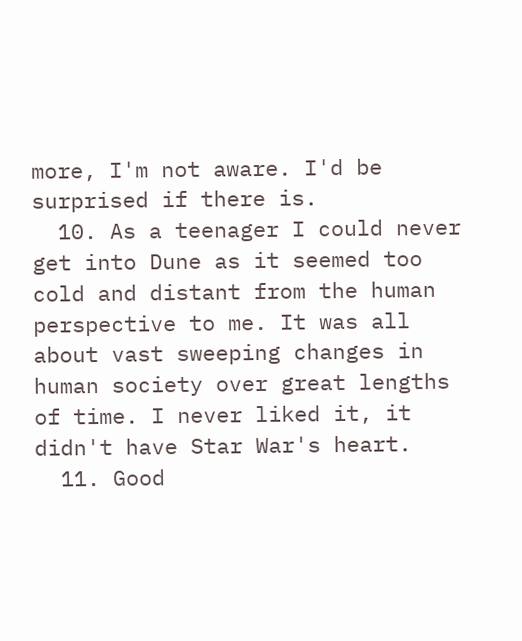more, I'm not aware. I'd be surprised if there is.
  10. As a teenager I could never get into Dune as it seemed too cold and distant from the human perspective to me. It was all about vast sweeping changes in human society over great lengths of time. I never liked it, it didn't have Star War's heart.
  11. Good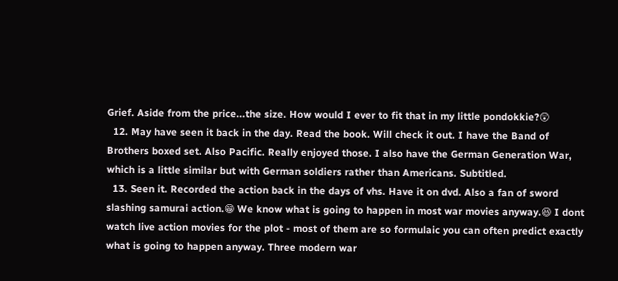Grief. Aside from the price...the size. How would I ever to fit that in my little pondokkie?😲
  12. May have seen it back in the day. Read the book. Will check it out. I have the Band of Brothers boxed set. Also Pacific. Really enjoyed those. I also have the German Generation War, which is a little similar but with German soldiers rather than Americans. Subtitled.
  13. Seen it. Recorded the action back in the days of vhs. Have it on dvd. Also a fan of sword slashing samurai action.😁 We know what is going to happen in most war movies anyway.😆 I dont watch live action movies for the plot - most of them are so formulaic you can often predict exactly what is going to happen anyway. Three modern war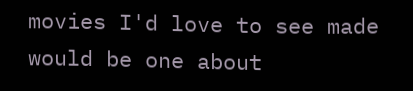movies I'd love to see made would be one about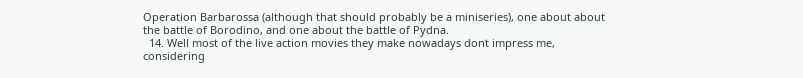Operation Barbarossa (although that should probably be a miniseries), one about about the battle of Borodino, and one about the battle of Pydna.
  14. Well most of the live action movies they make nowadays dont impress me, considering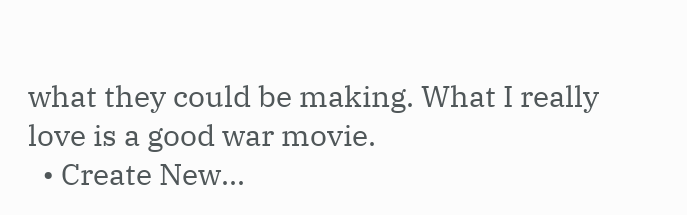what they could be making. What I really love is a good war movie.
  • Create New...